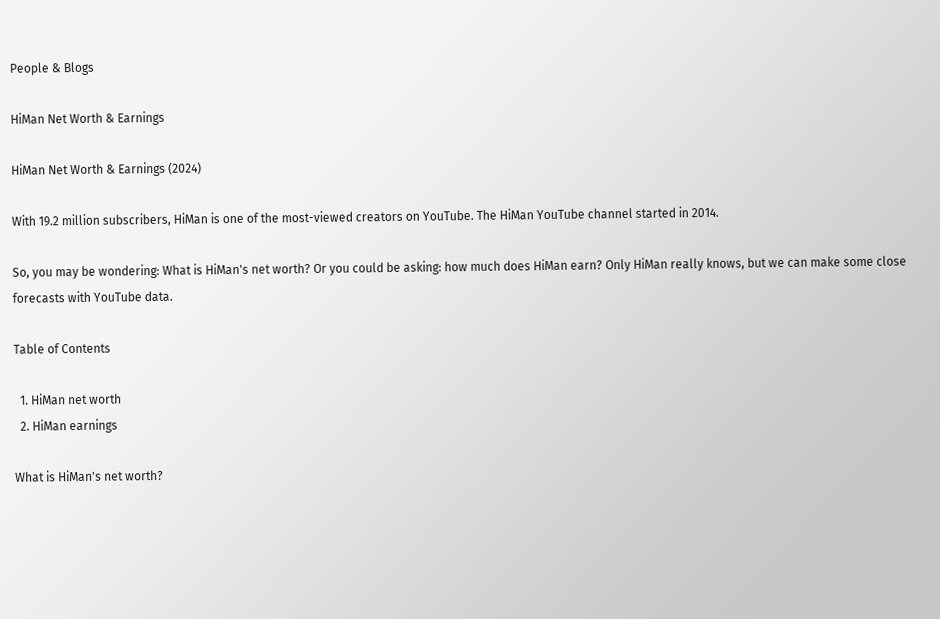People & Blogs

HiMan Net Worth & Earnings

HiMan Net Worth & Earnings (2024)

With 19.2 million subscribers, HiMan is one of the most-viewed creators on YouTube. The HiMan YouTube channel started in 2014.

So, you may be wondering: What is HiMan's net worth? Or you could be asking: how much does HiMan earn? Only HiMan really knows, but we can make some close forecasts with YouTube data.

Table of Contents

  1. HiMan net worth
  2. HiMan earnings

What is HiMan's net worth?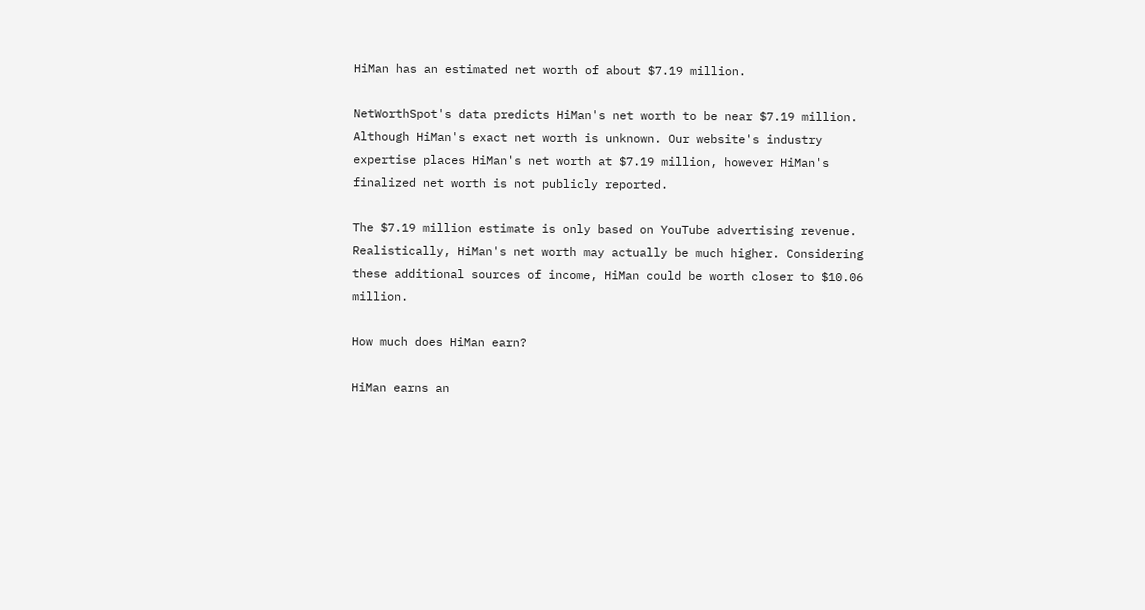HiMan has an estimated net worth of about $7.19 million.

NetWorthSpot's data predicts HiMan's net worth to be near $7.19 million. Although HiMan's exact net worth is unknown. Our website's industry expertise places HiMan's net worth at $7.19 million, however HiMan's finalized net worth is not publicly reported.

The $7.19 million estimate is only based on YouTube advertising revenue. Realistically, HiMan's net worth may actually be much higher. Considering these additional sources of income, HiMan could be worth closer to $10.06 million.

How much does HiMan earn?

HiMan earns an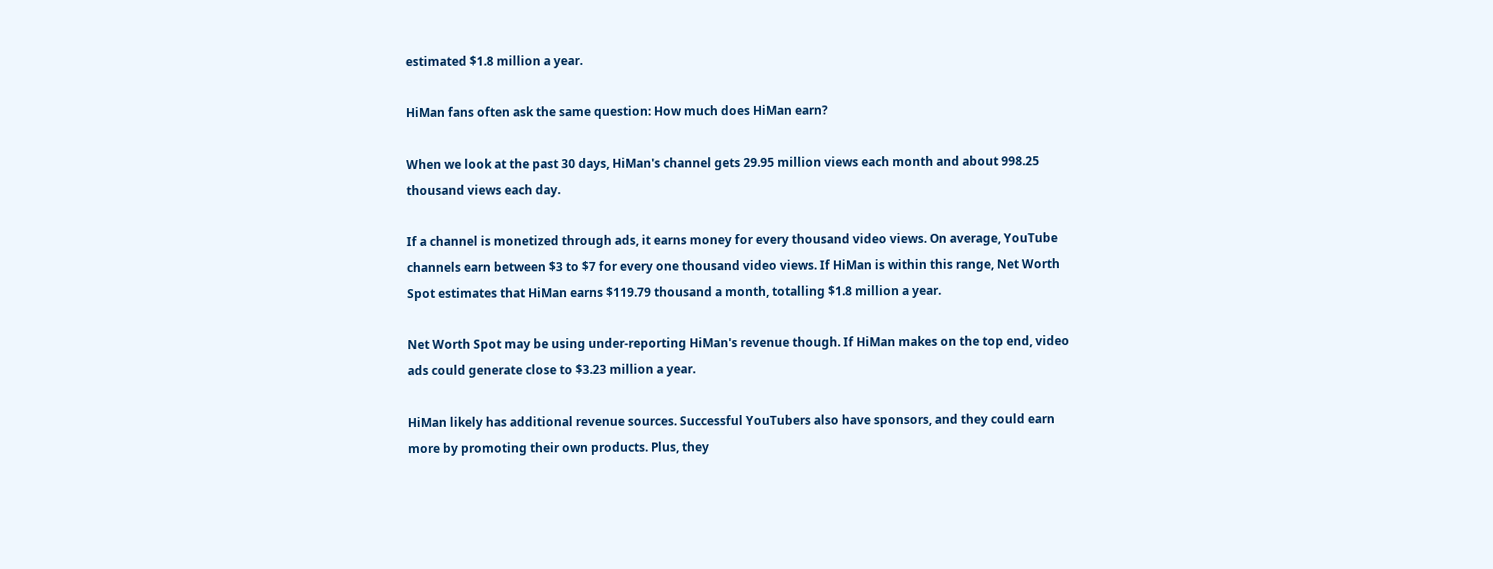estimated $1.8 million a year.

HiMan fans often ask the same question: How much does HiMan earn?

When we look at the past 30 days, HiMan's channel gets 29.95 million views each month and about 998.25 thousand views each day.

If a channel is monetized through ads, it earns money for every thousand video views. On average, YouTube channels earn between $3 to $7 for every one thousand video views. If HiMan is within this range, Net Worth Spot estimates that HiMan earns $119.79 thousand a month, totalling $1.8 million a year.

Net Worth Spot may be using under-reporting HiMan's revenue though. If HiMan makes on the top end, video ads could generate close to $3.23 million a year.

HiMan likely has additional revenue sources. Successful YouTubers also have sponsors, and they could earn more by promoting their own products. Plus, they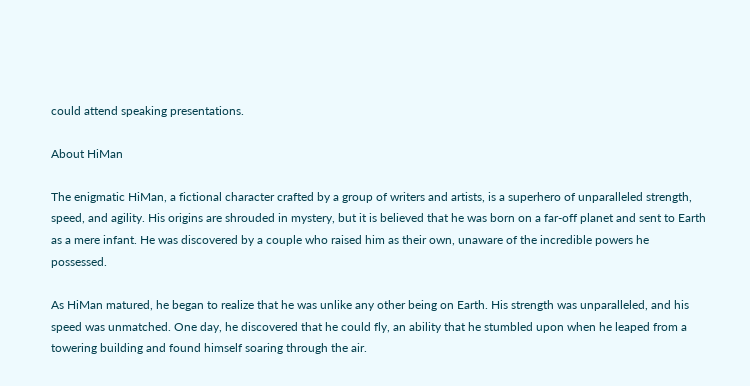could attend speaking presentations.

About HiMan

The enigmatic HiMan, a fictional character crafted by a group of writers and artists, is a superhero of unparalleled strength, speed, and agility. His origins are shrouded in mystery, but it is believed that he was born on a far-off planet and sent to Earth as a mere infant. He was discovered by a couple who raised him as their own, unaware of the incredible powers he possessed.

As HiMan matured, he began to realize that he was unlike any other being on Earth. His strength was unparalleled, and his speed was unmatched. One day, he discovered that he could fly, an ability that he stumbled upon when he leaped from a towering building and found himself soaring through the air.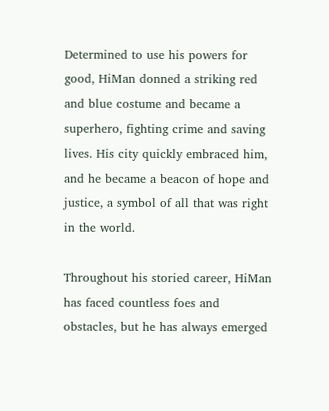Determined to use his powers for good, HiMan donned a striking red and blue costume and became a superhero, fighting crime and saving lives. His city quickly embraced him, and he became a beacon of hope and justice, a symbol of all that was right in the world.

Throughout his storied career, HiMan has faced countless foes and obstacles, but he has always emerged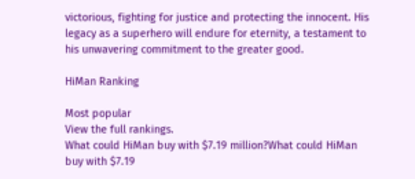victorious, fighting for justice and protecting the innocent. His legacy as a superhero will endure for eternity, a testament to his unwavering commitment to the greater good.

HiMan Ranking

Most popular
View the full rankings.
What could HiMan buy with $7.19 million?What could HiMan buy with $7.19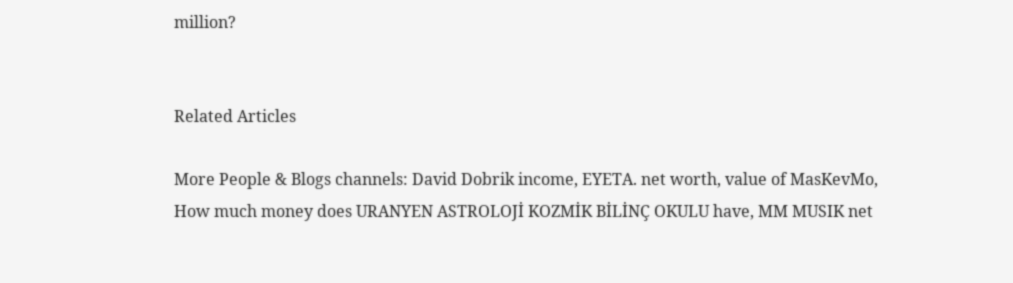million?


Related Articles

More People & Blogs channels: David Dobrik income, EYETA. net worth, value of MasKevMo, How much money does URANYEN ASTROLOJİ KOZMİK BİLİNÇ OKULU have, MM MUSIK net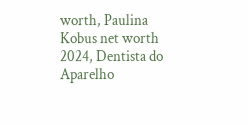worth, Paulina Kobus net worth 2024, Dentista do Aparelho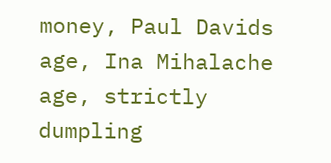money, Paul Davids age, Ina Mihalache age, strictly dumpling